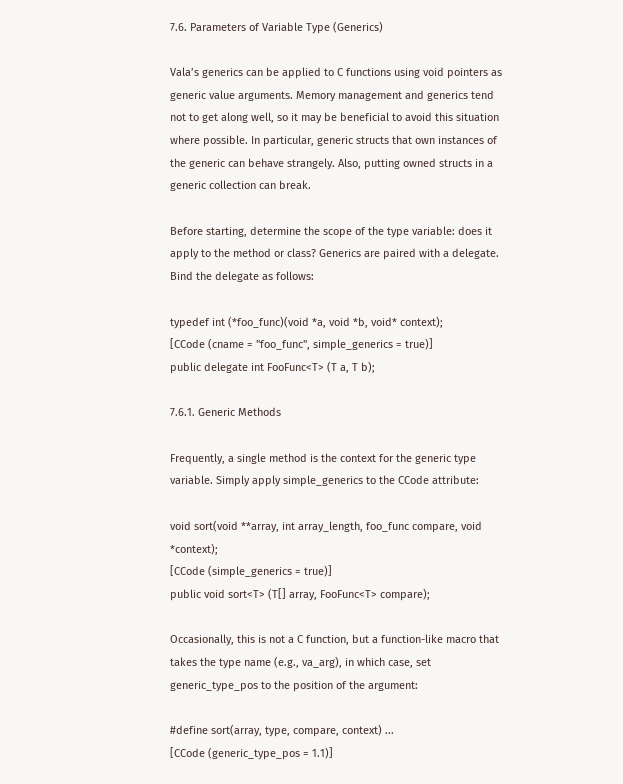7.6. Parameters of Variable Type (Generics)

Vala’s generics can be applied to C functions using void pointers as generic value arguments. Memory management and generics tend not to get along well, so it may be beneficial to avoid this situation where possible. In particular, generic structs that own instances of the generic can behave strangely. Also, putting owned structs in a generic collection can break.

Before starting, determine the scope of the type variable: does it apply to the method or class? Generics are paired with a delegate. Bind the delegate as follows:

typedef int (*foo_func)(void *a, void *b, void* context);
[CCode (cname = "foo_func", simple_generics = true)]
public delegate int FooFunc<T> (T a, T b);

7.6.1. Generic Methods

Frequently, a single method is the context for the generic type variable. Simply apply simple_generics to the CCode attribute:

void sort(void **array, int array_length, foo_func compare, void *context);
[CCode (simple_generics = true)]
public void sort<T> (T[] array, FooFunc<T> compare);

Occasionally, this is not a C function, but a function-like macro that takes the type name (e.g., va_arg), in which case, set generic_type_pos to the position of the argument:

#define sort(array, type, compare, context) ...
[CCode (generic_type_pos = 1.1)]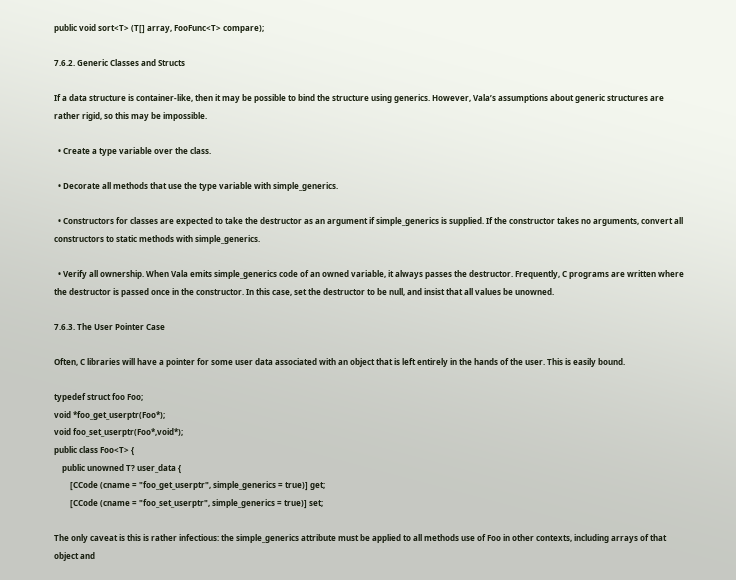public void sort<T> (T[] array, FooFunc<T> compare);

7.6.2. Generic Classes and Structs

If a data structure is container-like, then it may be possible to bind the structure using generics. However, Vala’s assumptions about generic structures are rather rigid, so this may be impossible.

  • Create a type variable over the class.

  • Decorate all methods that use the type variable with simple_generics.

  • Constructors for classes are expected to take the destructor as an argument if simple_generics is supplied. If the constructor takes no arguments, convert all constructors to static methods with simple_generics.

  • Verify all ownership. When Vala emits simple_generics code of an owned variable, it always passes the destructor. Frequently, C programs are written where the destructor is passed once in the constructor. In this case, set the destructor to be null, and insist that all values be unowned.

7.6.3. The User Pointer Case

Often, C libraries will have a pointer for some user data associated with an object that is left entirely in the hands of the user. This is easily bound.

typedef struct foo Foo;
void *foo_get_userptr(Foo*);
void foo_set_userptr(Foo*,void*);
public class Foo<T> {
    public unowned T? user_data {
        [CCode (cname = "foo_get_userptr", simple_generics = true)] get;
        [CCode (cname = "foo_set_userptr", simple_generics = true)] set;

The only caveat is this is rather infectious: the simple_generics attribute must be applied to all methods use of Foo in other contexts, including arrays of that object and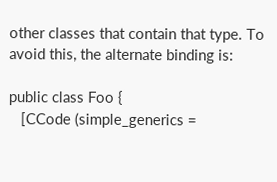other classes that contain that type. To avoid this, the alternate binding is:

public class Foo {
   [CCode (simple_generics =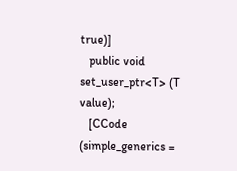true)]
   public void set_user_ptr<T> (T value);
   [CCode (simple_generics =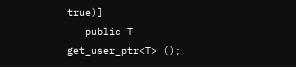true)]
   public T get_user_ptr<T> ();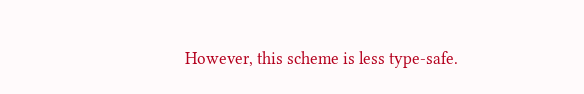However, this scheme is less type-safe.